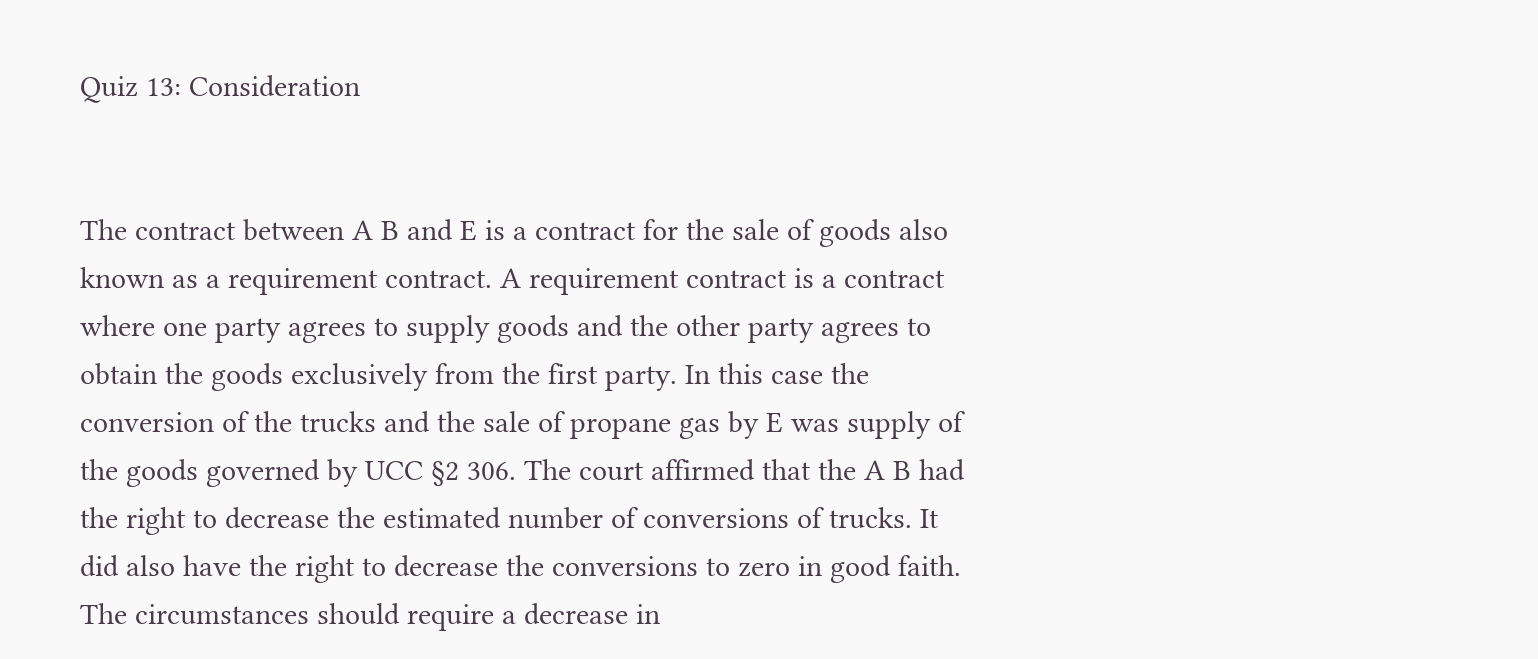Quiz 13: Consideration


The contract between A B and E is a contract for the sale of goods also known as a requirement contract. A requirement contract is a contract where one party agrees to supply goods and the other party agrees to obtain the goods exclusively from the first party. In this case the conversion of the trucks and the sale of propane gas by E was supply of the goods governed by UCC §2 306. The court affirmed that the A B had the right to decrease the estimated number of conversions of trucks. It did also have the right to decrease the conversions to zero in good faith. The circumstances should require a decrease in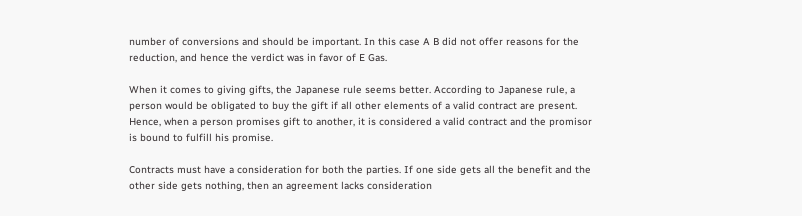number of conversions and should be important. In this case A B did not offer reasons for the reduction, and hence the verdict was in favor of E Gas.

When it comes to giving gifts, the Japanese rule seems better. According to Japanese rule, a person would be obligated to buy the gift if all other elements of a valid contract are present. Hence, when a person promises gift to another, it is considered a valid contract and the promisor is bound to fulfill his promise.

Contracts must have a consideration for both the parties. If one side gets all the benefit and the other side gets nothing, then an agreement lacks consideration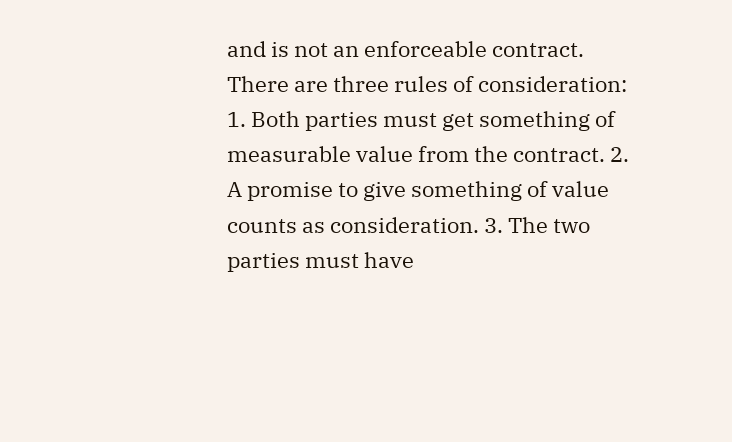and is not an enforceable contract. There are three rules of consideration: 1. Both parties must get something of measurable value from the contract. 2. A promise to give something of value counts as consideration. 3. The two parties must have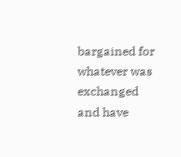bargained for whatever was exchanged and have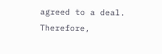agreed to a deal. Therefore,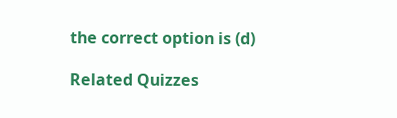the correct option is (d)

Related Quizzes